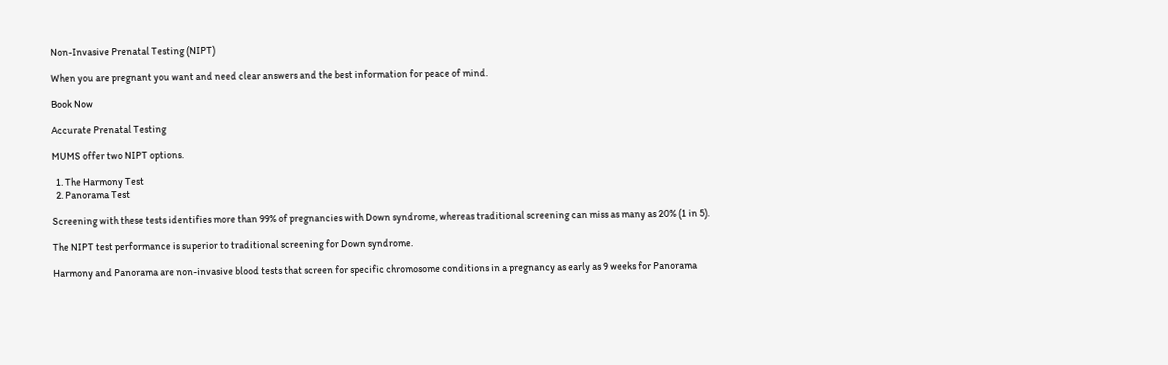Non-Invasive Prenatal Testing (NIPT)

When you are pregnant you want and need clear answers and the best information for peace of mind.

Book Now

Accurate Prenatal Testing

MUMS offer two NIPT options.

  1. The Harmony Test
  2. Panorama Test

Screening with these tests identifies more than 99% of pregnancies with Down syndrome, whereas traditional screening can miss as many as 20% (1 in 5).

The NIPT test performance is superior to traditional screening for Down syndrome.

Harmony and Panorama are non-invasive blood tests that screen for specific chromosome conditions in a pregnancy as early as 9 weeks for Panorama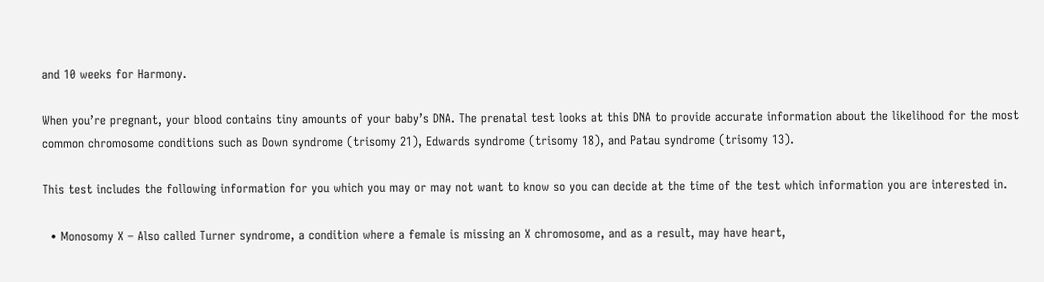and 10 weeks for Harmony.

When you’re pregnant, your blood contains tiny amounts of your baby’s DNA. The prenatal test looks at this DNA to provide accurate information about the likelihood for the most common chromosome conditions such as Down syndrome (trisomy 21), Edwards syndrome (trisomy 18), and Patau syndrome (trisomy 13).

This test includes the following information for you which you may or may not want to know so you can decide at the time of the test which information you are interested in.

  • Monosomy X – Also called Turner syndrome, a condition where a female is missing an X chromosome, and as a result, may have heart,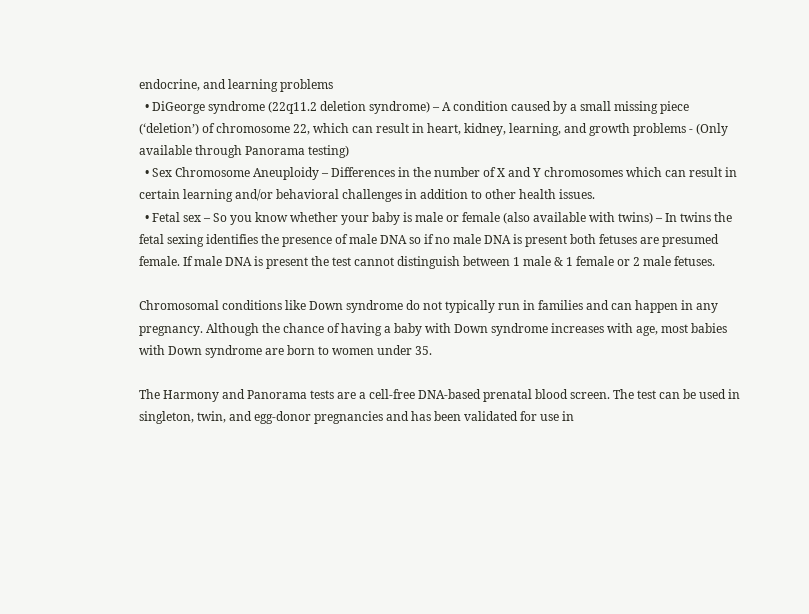endocrine, and learning problems
  • DiGeorge syndrome (22q11.2 deletion syndrome) – A condition caused by a small missing piece (‘deletion’) of chromosome 22, which can result in heart, kidney, learning, and growth problems - (Only available through Panorama testing)
  • Sex Chromosome Aneuploidy – Differences in the number of X and Y chromosomes which can result in certain learning and/or behavioral challenges in addition to other health issues.
  • Fetal sex – So you know whether your baby is male or female (also available with twins) – In twins the fetal sexing identifies the presence of male DNA so if no male DNA is present both fetuses are presumed female. If male DNA is present the test cannot distinguish between 1 male & 1 female or 2 male fetuses.

Chromosomal conditions like Down syndrome do not typically run in families and can happen in any pregnancy. Although the chance of having a baby with Down syndrome increases with age, most babies with Down syndrome are born to women under 35.

The Harmony and Panorama tests are a cell-free DNA-based prenatal blood screen. The test can be used in singleton, twin, and egg-donor pregnancies and has been validated for use in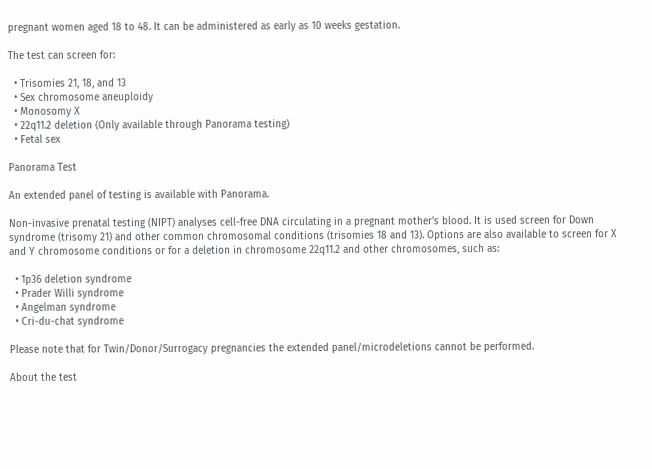pregnant women aged 18 to 48. It can be administered as early as 10 weeks gestation.

The test can screen for:

  • Trisomies 21, 18, and 13
  • Sex chromosome aneuploidy
  • Monosomy X
  • 22q11.2 deletion (Only available through Panorama testing)
  • Fetal sex

Panorama Test

An extended panel of testing is available with Panorama.

Non-invasive prenatal testing (NIPT) analyses cell-free DNA circulating in a pregnant mother’s blood. It is used screen for Down syndrome (trisomy 21) and other common chromosomal conditions (trisomies 18 and 13). Options are also available to screen for X and Y chromosome conditions or for a deletion in chromosome 22q11.2 and other chromosomes, such as:

  • 1p36 deletion syndrome
  • Prader Willi syndrome
  • Angelman syndrome
  • Cri-du-chat syndrome

Please note that for Twin/Donor/Surrogacy pregnancies the extended panel/microdeletions cannot be performed.

About the test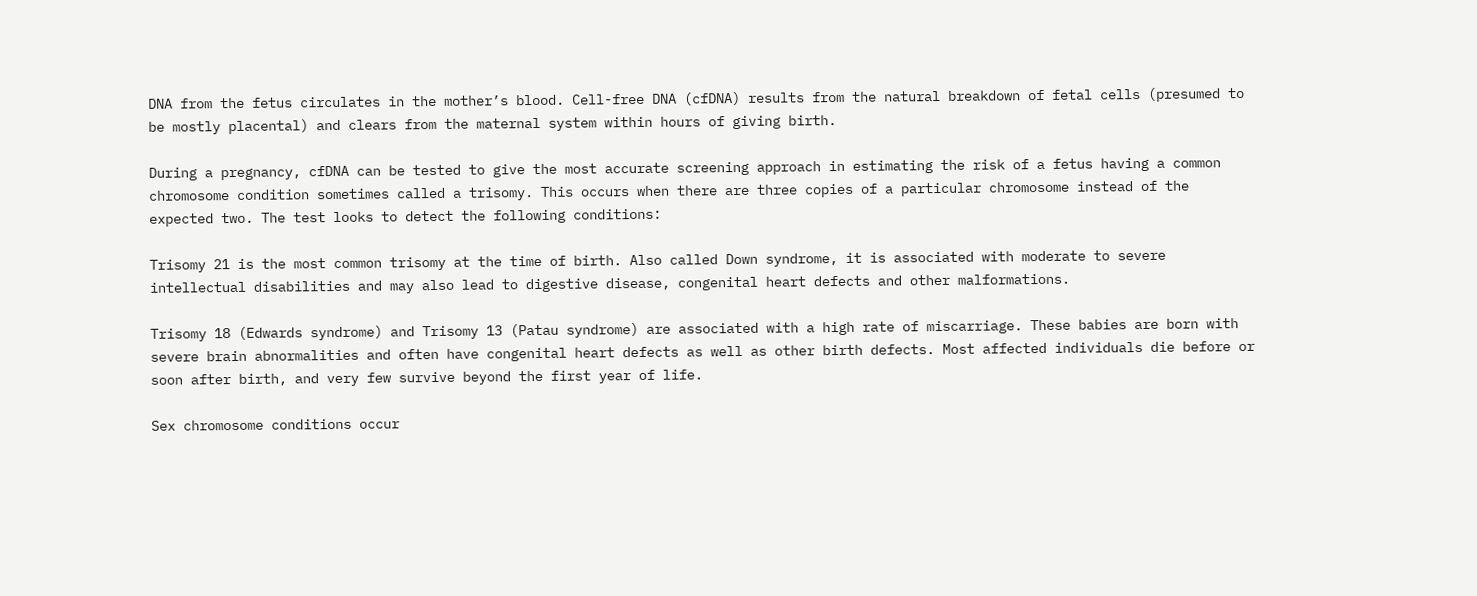DNA from the fetus circulates in the mother’s blood. Cell-free DNA (cfDNA) results from the natural breakdown of fetal cells (presumed to be mostly placental) and clears from the maternal system within hours of giving birth.

During a pregnancy, cfDNA can be tested to give the most accurate screening approach in estimating the risk of a fetus having a common chromosome condition sometimes called a trisomy. This occurs when there are three copies of a particular chromosome instead of the expected two. The test looks to detect the following conditions:

Trisomy 21 is the most common trisomy at the time of birth. Also called Down syndrome, it is associated with moderate to severe intellectual disabilities and may also lead to digestive disease, congenital heart defects and other malformations.

Trisomy 18 (Edwards syndrome) and Trisomy 13 (Patau syndrome) are associated with a high rate of miscarriage. These babies are born with severe brain abnormalities and often have congenital heart defects as well as other birth defects. Most affected individuals die before or soon after birth, and very few survive beyond the first year of life.

Sex chromosome conditions occur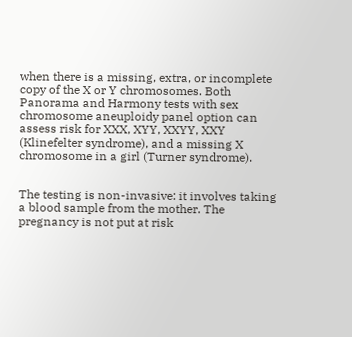when there is a missing, extra, or incomplete copy of the X or Y chromosomes. Both Panorama and Harmony tests with sex chromosome aneuploidy panel option can assess risk for XXX, XYY, XXYY, XXY (Klinefelter syndrome), and a missing X chromosome in a girl (Turner syndrome).


The testing is non-invasive: it involves taking a blood sample from the mother. The pregnancy is not put at risk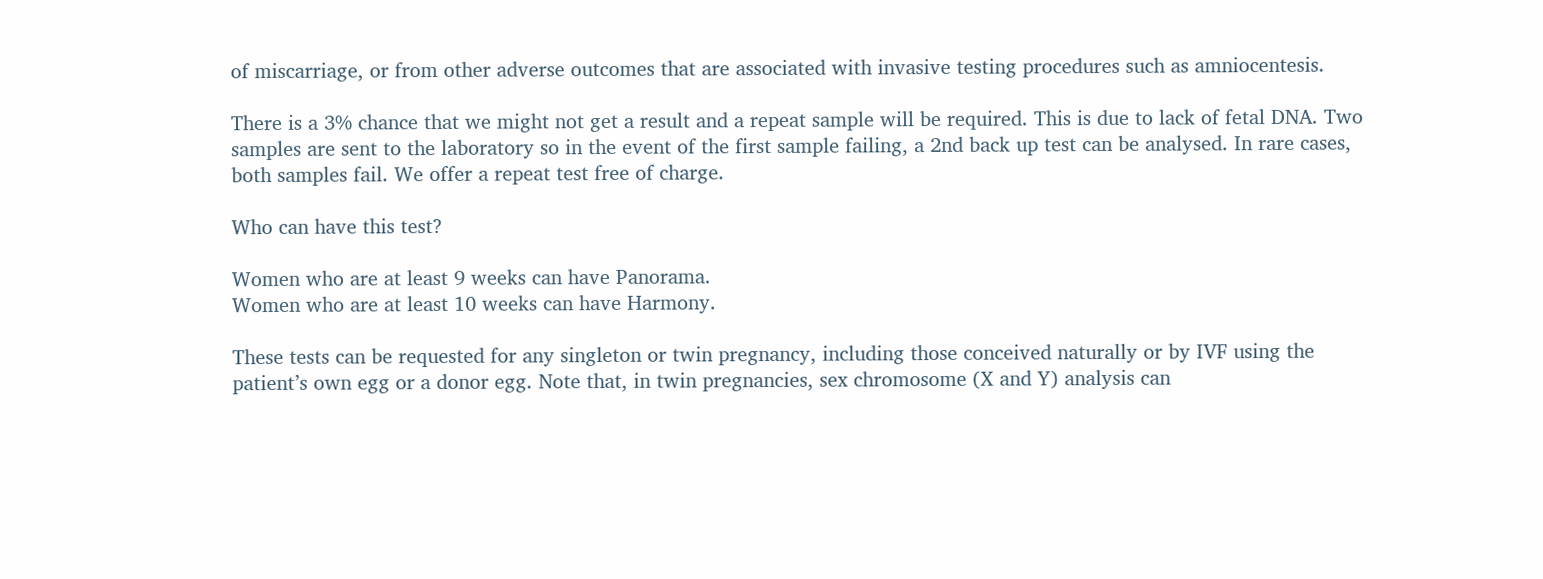of miscarriage, or from other adverse outcomes that are associated with invasive testing procedures such as amniocentesis.

There is a 3% chance that we might not get a result and a repeat sample will be required. This is due to lack of fetal DNA. Two samples are sent to the laboratory so in the event of the first sample failing, a 2nd back up test can be analysed. In rare cases, both samples fail. We offer a repeat test free of charge.

Who can have this test?

Women who are at least 9 weeks can have Panorama.
Women who are at least 10 weeks can have Harmony.

These tests can be requested for any singleton or twin pregnancy, including those conceived naturally or by IVF using the patient’s own egg or a donor egg. Note that, in twin pregnancies, sex chromosome (X and Y) analysis can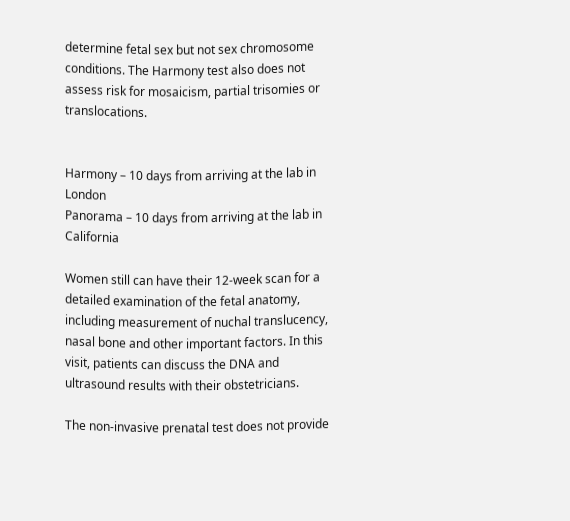determine fetal sex but not sex chromosome conditions. The Harmony test also does not assess risk for mosaicism, partial trisomies or translocations.


Harmony – 10 days from arriving at the lab in London
Panorama – 10 days from arriving at the lab in California

Women still can have their 12-week scan for a detailed examination of the fetal anatomy, including measurement of nuchal translucency, nasal bone and other important factors. In this visit, patients can discuss the DNA and ultrasound results with their obstetricians.

The non-invasive prenatal test does not provide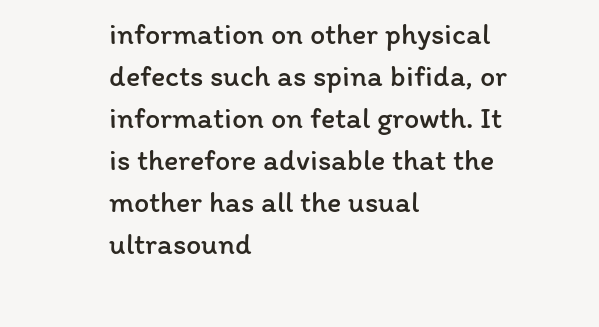information on other physical defects such as spina bifida, or information on fetal growth. It is therefore advisable that the mother has all the usual ultrasound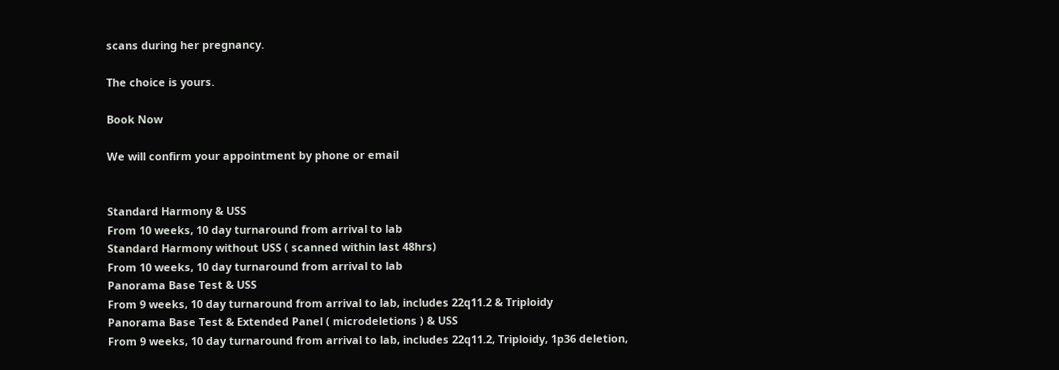scans during her pregnancy.

The choice is yours.

Book Now

We will confirm your appointment by phone or email


Standard Harmony & USS
From 10 weeks, 10 day turnaround from arrival to lab
Standard Harmony without USS ( scanned within last 48hrs)
From 10 weeks, 10 day turnaround from arrival to lab
Panorama Base Test & USS
From 9 weeks, 10 day turnaround from arrival to lab, includes 22q11.2 & Triploidy
Panorama Base Test & Extended Panel ( microdeletions ) & USS
From 9 weeks, 10 day turnaround from arrival to lab, includes 22q11.2, Triploidy, 1p36 deletion,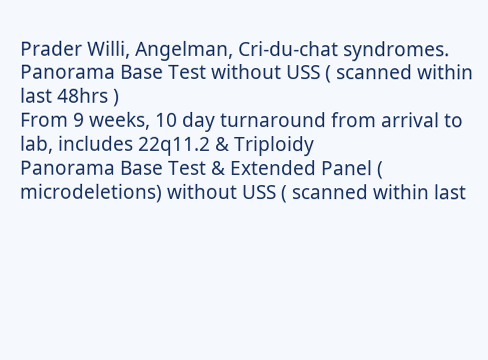Prader Willi, Angelman, Cri-du-chat syndromes.
Panorama Base Test without USS ( scanned within last 48hrs )
From 9 weeks, 10 day turnaround from arrival to lab, includes 22q11.2 & Triploidy
Panorama Base Test & Extended Panel ( microdeletions) without USS ( scanned within last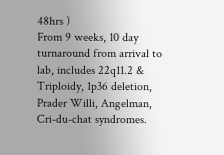48hrs )
From 9 weeks, 10 day turnaround from arrival to lab, includes 22q11.2 & Triploidy, 1p36 deletion, Prader Willi, Angelman, Cri-du-chat syndromes.